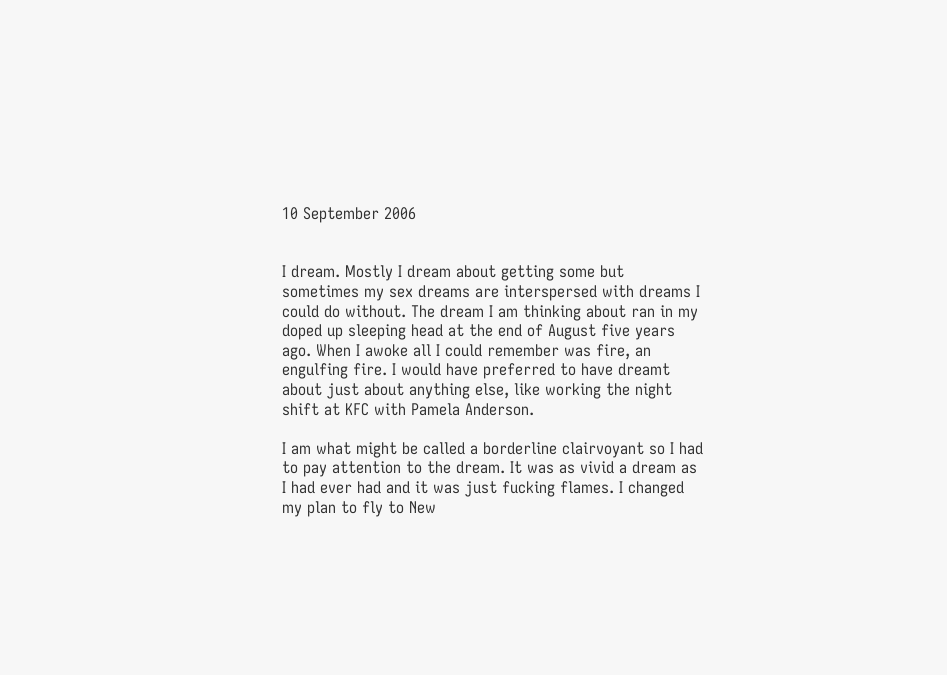10 September 2006


I dream. Mostly I dream about getting some but sometimes my sex dreams are interspersed with dreams I could do without. The dream I am thinking about ran in my doped up sleeping head at the end of August five years ago. When I awoke all I could remember was fire, an engulfing fire. I would have preferred to have dreamt about just about anything else, like working the night shift at KFC with Pamela Anderson.

I am what might be called a borderline clairvoyant so I had to pay attention to the dream. It was as vivid a dream as I had ever had and it was just fucking flames. I changed my plan to fly to New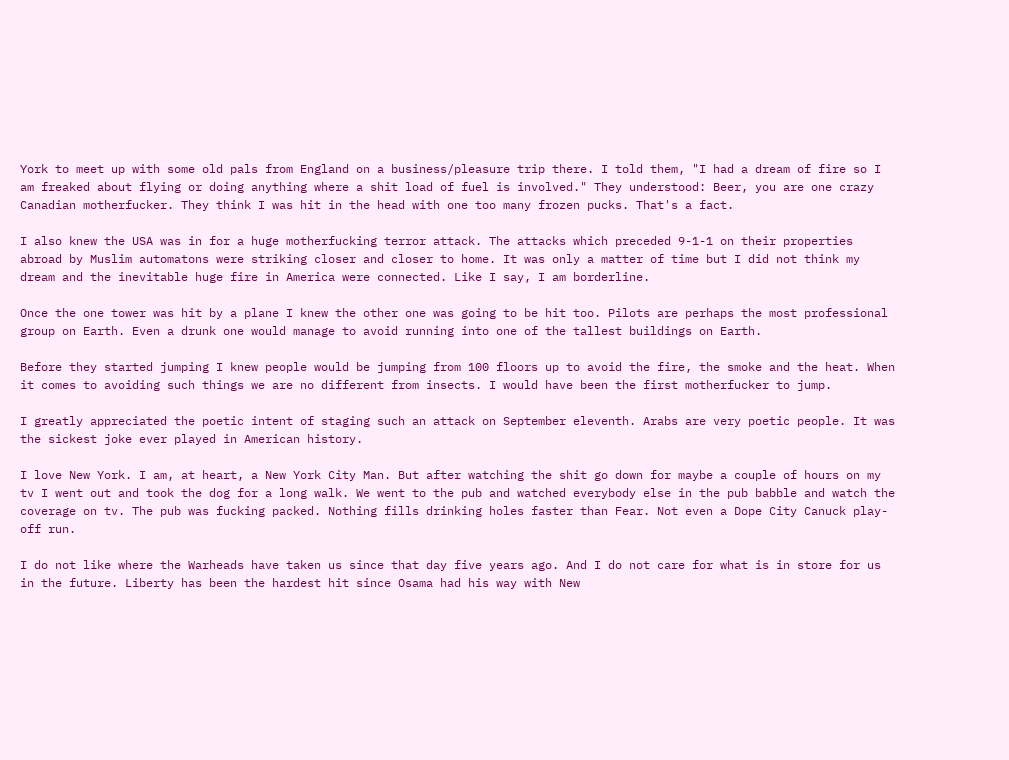York to meet up with some old pals from England on a business/pleasure trip there. I told them, "I had a dream of fire so I am freaked about flying or doing anything where a shit load of fuel is involved." They understood: Beer, you are one crazy Canadian motherfucker. They think I was hit in the head with one too many frozen pucks. That's a fact.

I also knew the USA was in for a huge motherfucking terror attack. The attacks which preceded 9-1-1 on their properties abroad by Muslim automatons were striking closer and closer to home. It was only a matter of time but I did not think my dream and the inevitable huge fire in America were connected. Like I say, I am borderline.

Once the one tower was hit by a plane I knew the other one was going to be hit too. Pilots are perhaps the most professional group on Earth. Even a drunk one would manage to avoid running into one of the tallest buildings on Earth.

Before they started jumping I knew people would be jumping from 100 floors up to avoid the fire, the smoke and the heat. When it comes to avoiding such things we are no different from insects. I would have been the first motherfucker to jump.

I greatly appreciated the poetic intent of staging such an attack on September eleventh. Arabs are very poetic people. It was the sickest joke ever played in American history.

I love New York. I am, at heart, a New York City Man. But after watching the shit go down for maybe a couple of hours on my tv I went out and took the dog for a long walk. We went to the pub and watched everybody else in the pub babble and watch the coverage on tv. The pub was fucking packed. Nothing fills drinking holes faster than Fear. Not even a Dope City Canuck play-off run.

I do not like where the Warheads have taken us since that day five years ago. And I do not care for what is in store for us in the future. Liberty has been the hardest hit since Osama had his way with New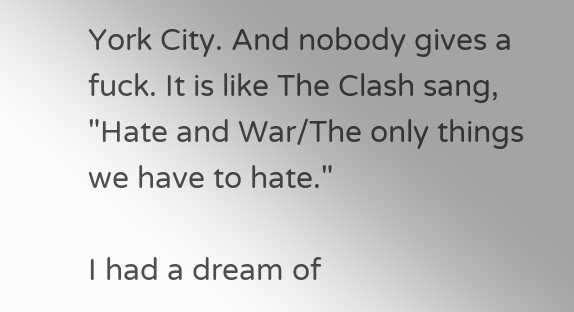York City. And nobody gives a fuck. It is like The Clash sang, "Hate and War/The only things we have to hate."

I had a dream of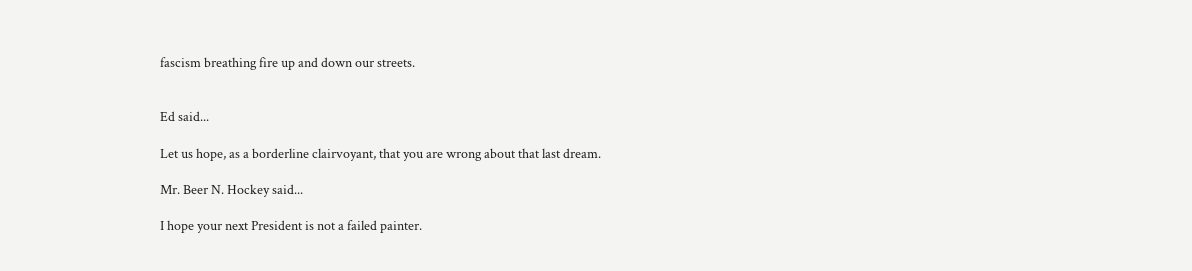fascism breathing fire up and down our streets.


Ed said...

Let us hope, as a borderline clairvoyant, that you are wrong about that last dream.

Mr. Beer N. Hockey said...

I hope your next President is not a failed painter.